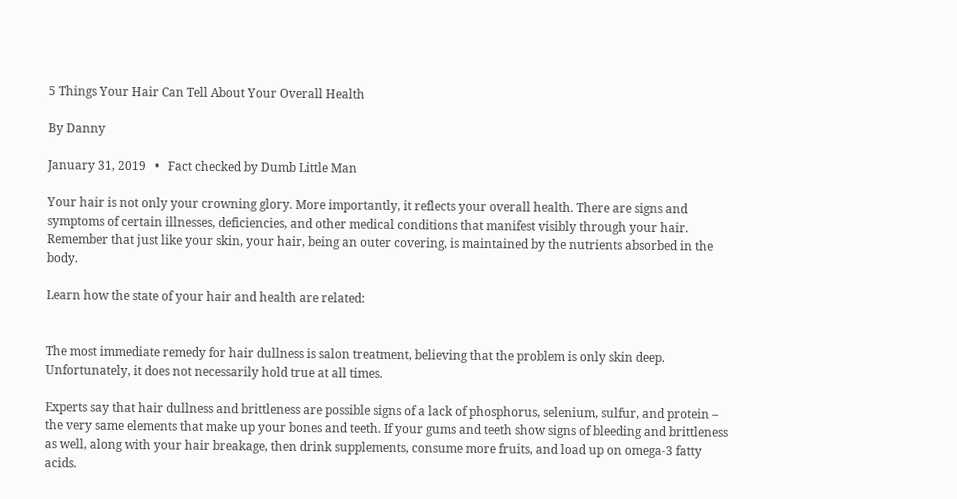5 Things Your Hair Can Tell About Your Overall Health

By Danny

January 31, 2019   •   Fact checked by Dumb Little Man

Your hair is not only your crowning glory. More importantly, it reflects your overall health. There are signs and symptoms of certain illnesses, deficiencies, and other medical conditions that manifest visibly through your hair. Remember that just like your skin, your hair, being an outer covering, is maintained by the nutrients absorbed in the body.

Learn how the state of your hair and health are related:


The most immediate remedy for hair dullness is salon treatment, believing that the problem is only skin deep. Unfortunately, it does not necessarily hold true at all times.

Experts say that hair dullness and brittleness are possible signs of a lack of phosphorus, selenium, sulfur, and protein – the very same elements that make up your bones and teeth. If your gums and teeth show signs of bleeding and brittleness as well, along with your hair breakage, then drink supplements, consume more fruits, and load up on omega-3 fatty acids.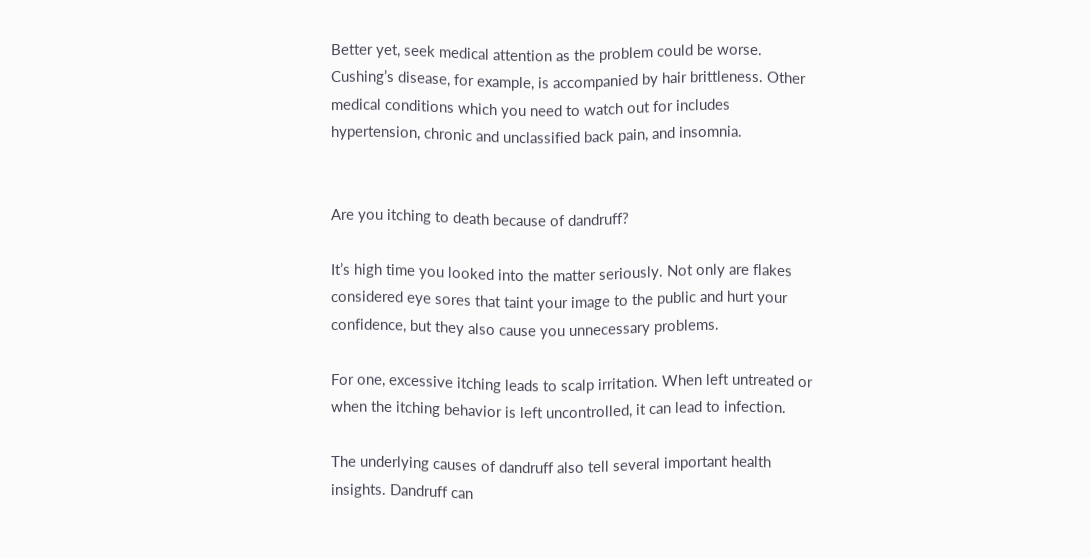Better yet, seek medical attention as the problem could be worse. Cushing’s disease, for example, is accompanied by hair brittleness. Other medical conditions which you need to watch out for includes hypertension, chronic and unclassified back pain, and insomnia.


Are you itching to death because of dandruff?

It’s high time you looked into the matter seriously. Not only are flakes considered eye sores that taint your image to the public and hurt your confidence, but they also cause you unnecessary problems.

For one, excessive itching leads to scalp irritation. When left untreated or when the itching behavior is left uncontrolled, it can lead to infection.

The underlying causes of dandruff also tell several important health insights. Dandruff can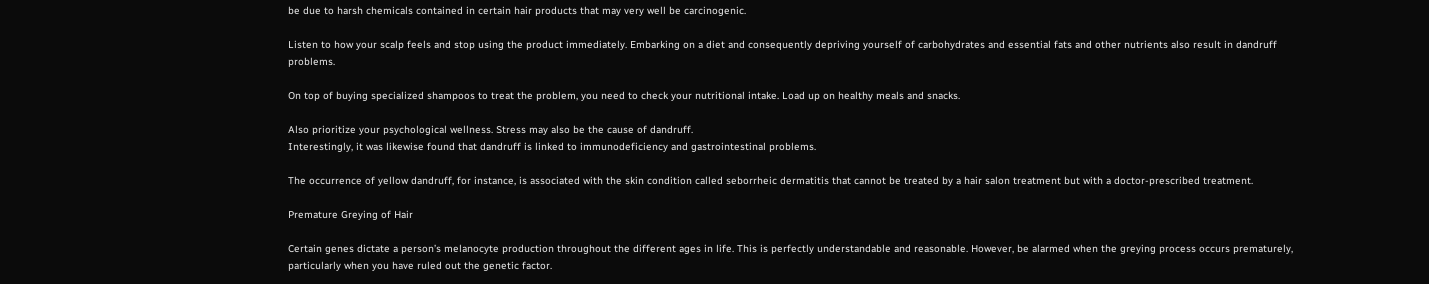be due to harsh chemicals contained in certain hair products that may very well be carcinogenic.

Listen to how your scalp feels and stop using the product immediately. Embarking on a diet and consequently depriving yourself of carbohydrates and essential fats and other nutrients also result in dandruff problems.

On top of buying specialized shampoos to treat the problem, you need to check your nutritional intake. Load up on healthy meals and snacks.

Also prioritize your psychological wellness. Stress may also be the cause of dandruff.
Interestingly, it was likewise found that dandruff is linked to immunodeficiency and gastrointestinal problems.

The occurrence of yellow dandruff, for instance, is associated with the skin condition called seborrheic dermatitis that cannot be treated by a hair salon treatment but with a doctor-prescribed treatment.

Premature Greying of Hair

Certain genes dictate a person’s melanocyte production throughout the different ages in life. This is perfectly understandable and reasonable. However, be alarmed when the greying process occurs prematurely, particularly when you have ruled out the genetic factor.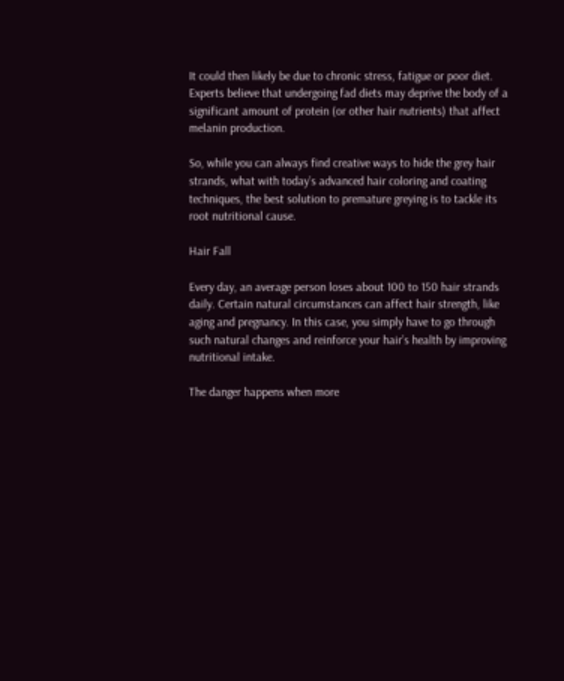It could then likely be due to chronic stress, fatigue or poor diet. Experts believe that undergoing fad diets may deprive the body of a significant amount of protein (or other hair nutrients) that affect melanin production.

So, while you can always find creative ways to hide the grey hair strands, what with today’s advanced hair coloring and coating techniques, the best solution to premature greying is to tackle its root nutritional cause.

Hair Fall

Every day, an average person loses about 100 to 150 hair strands daily. Certain natural circumstances can affect hair strength, like aging and pregnancy. In this case, you simply have to go through such natural changes and reinforce your hair’s health by improving nutritional intake.

The danger happens when more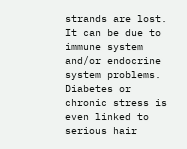strands are lost. It can be due to immune system and/or endocrine system problems. Diabetes or chronic stress is even linked to serious hair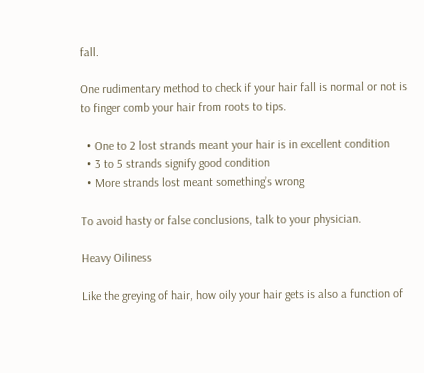fall.

One rudimentary method to check if your hair fall is normal or not is to finger comb your hair from roots to tips.

  • One to 2 lost strands meant your hair is in excellent condition
  • 3 to 5 strands signify good condition
  • More strands lost meant something’s wrong

To avoid hasty or false conclusions, talk to your physician.

Heavy Oiliness

Like the greying of hair, how oily your hair gets is also a function of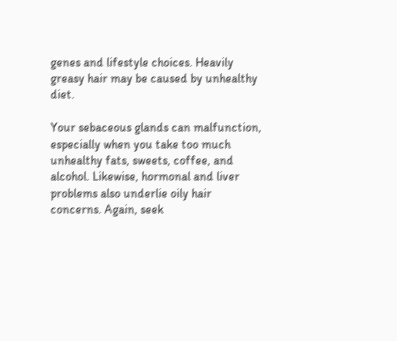genes and lifestyle choices. Heavily greasy hair may be caused by unhealthy diet.

Your sebaceous glands can malfunction, especially when you take too much unhealthy fats, sweets, coffee, and alcohol. Likewise, hormonal and liver problems also underlie oily hair concerns. Again, seek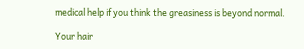medical help if you think the greasiness is beyond normal.

Your hair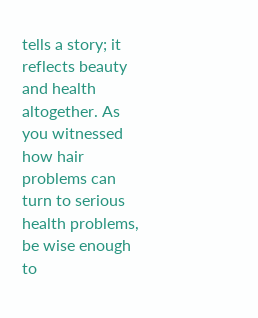tells a story; it reflects beauty and health altogether. As you witnessed how hair problems can turn to serious health problems, be wise enough to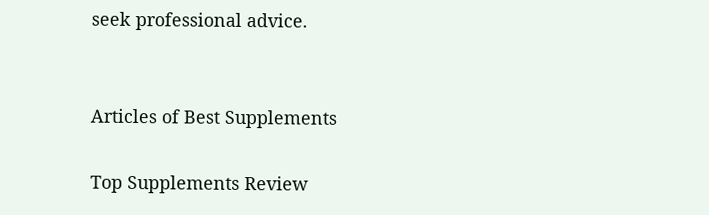seek professional advice.


Articles of Best Supplements

Top Supplements Review